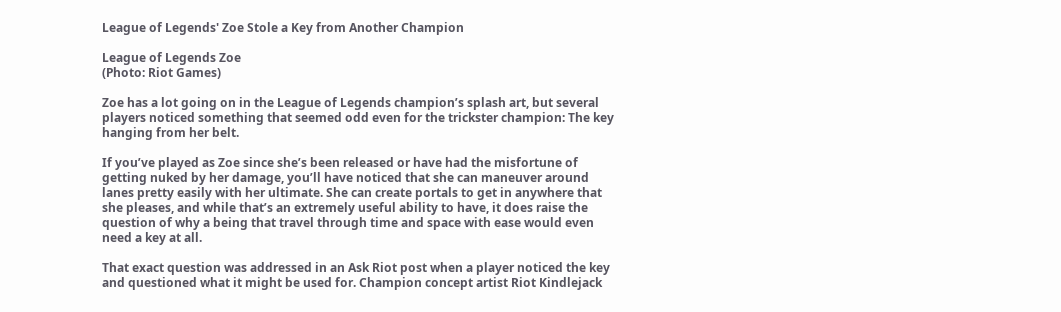League of Legends' Zoe Stole a Key from Another Champion

League of Legends Zoe
(Photo: Riot Games)

Zoe has a lot going on in the League of Legends champion’s splash art, but several players noticed something that seemed odd even for the trickster champion: The key hanging from her belt.

If you’ve played as Zoe since she’s been released or have had the misfortune of getting nuked by her damage, you’ll have noticed that she can maneuver around lanes pretty easily with her ultimate. She can create portals to get in anywhere that she pleases, and while that’s an extremely useful ability to have, it does raise the question of why a being that travel through time and space with ease would even need a key at all.

That exact question was addressed in an Ask Riot post when a player noticed the key and questioned what it might be used for. Champion concept artist Riot Kindlejack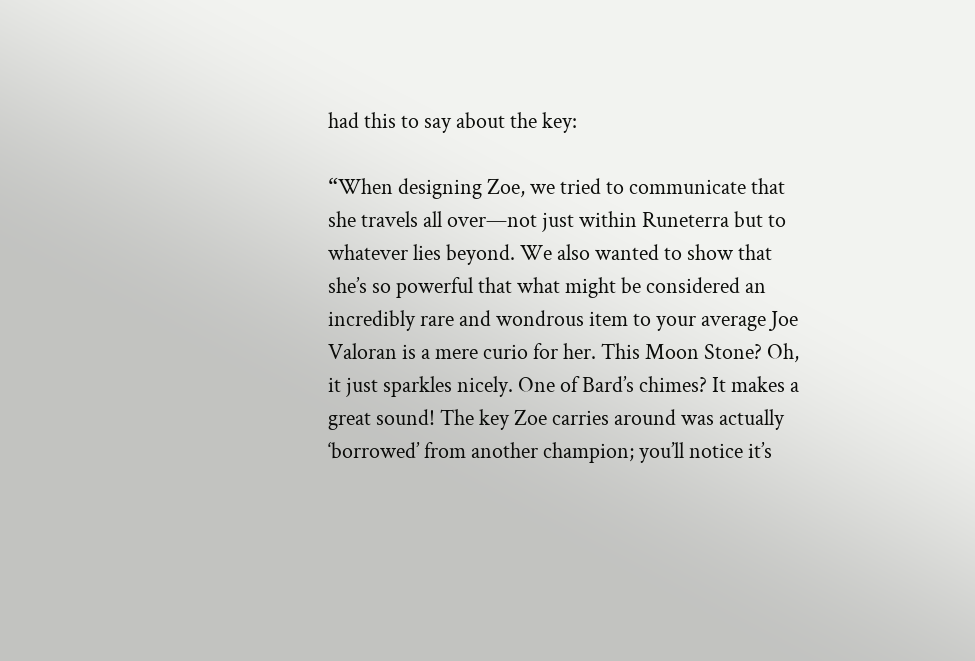had this to say about the key:

“When designing Zoe, we tried to communicate that she travels all over—not just within Runeterra but to whatever lies beyond. We also wanted to show that she’s so powerful that what might be considered an incredibly rare and wondrous item to your average Joe Valoran is a mere curio for her. This Moon Stone? Oh, it just sparkles nicely. One of Bard’s chimes? It makes a great sound! The key Zoe carries around was actually ‘borrowed’ from another champion; you’ll notice it’s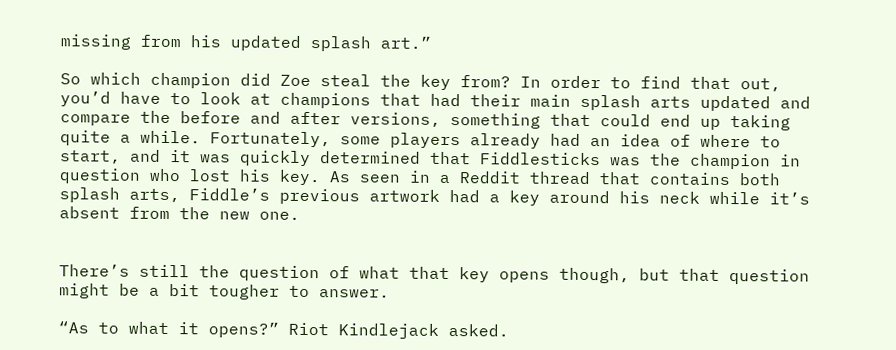missing from his updated splash art.”

So which champion did Zoe steal the key from? In order to find that out, you’d have to look at champions that had their main splash arts updated and compare the before and after versions, something that could end up taking quite a while. Fortunately, some players already had an idea of where to start, and it was quickly determined that Fiddlesticks was the champion in question who lost his key. As seen in a Reddit thread that contains both splash arts, Fiddle’s previous artwork had a key around his neck while it’s absent from the new one.


There’s still the question of what that key opens though, but that question might be a bit tougher to answer.

“As to what it opens?” Riot Kindlejack asked.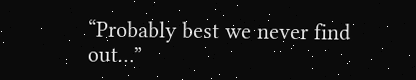“Probably best we never find out…”